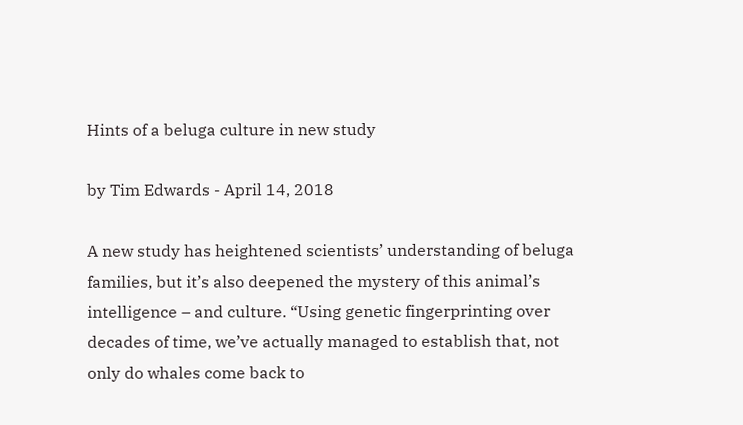Hints of a beluga culture in new study

by Tim Edwards - April 14, 2018

A new study has heightened scientists’ understanding of beluga families, but it’s also deepened the mystery of this animal’s intelligence – and culture. “Using genetic fingerprinting over decades of time, we’ve actually managed to establish that, not only do whales come back to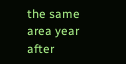the same area year after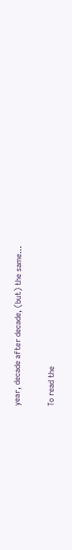year, decade after decade, (but) the same…

To read the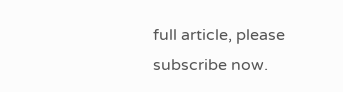full article, please subscribe now.